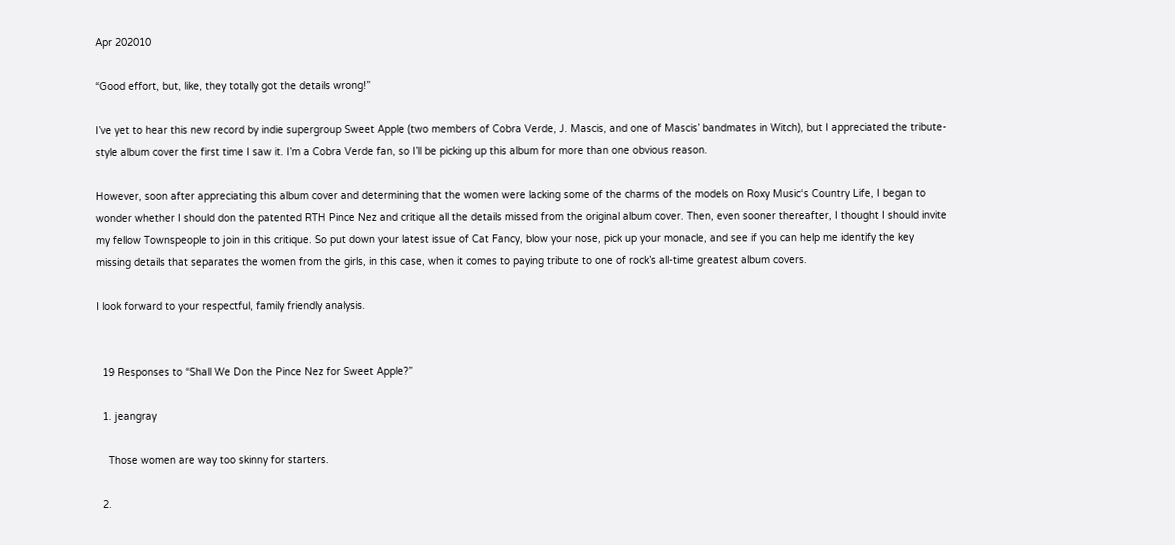Apr 202010

“Good effort, but, like, they totally got the details wrong!”

I’ve yet to hear this new record by indie supergroup Sweet Apple (two members of Cobra Verde, J. Mascis, and one of Mascis’ bandmates in Witch), but I appreciated the tribute-style album cover the first time I saw it. I’m a Cobra Verde fan, so I’ll be picking up this album for more than one obvious reason.

However, soon after appreciating this album cover and determining that the women were lacking some of the charms of the models on Roxy Music‘s Country Life, I began to wonder whether I should don the patented RTH Pince Nez and critique all the details missed from the original album cover. Then, even sooner thereafter, I thought I should invite my fellow Townspeople to join in this critique. So put down your latest issue of Cat Fancy, blow your nose, pick up your monacle, and see if you can help me identify the key missing details that separates the women from the girls, in this case, when it comes to paying tribute to one of rock’s all-time greatest album covers.

I look forward to your respectful, family friendly analysis.


  19 Responses to “Shall We Don the Pince Nez for Sweet Apple?”

  1. jeangray

    Those women are way too skinny for starters.

  2.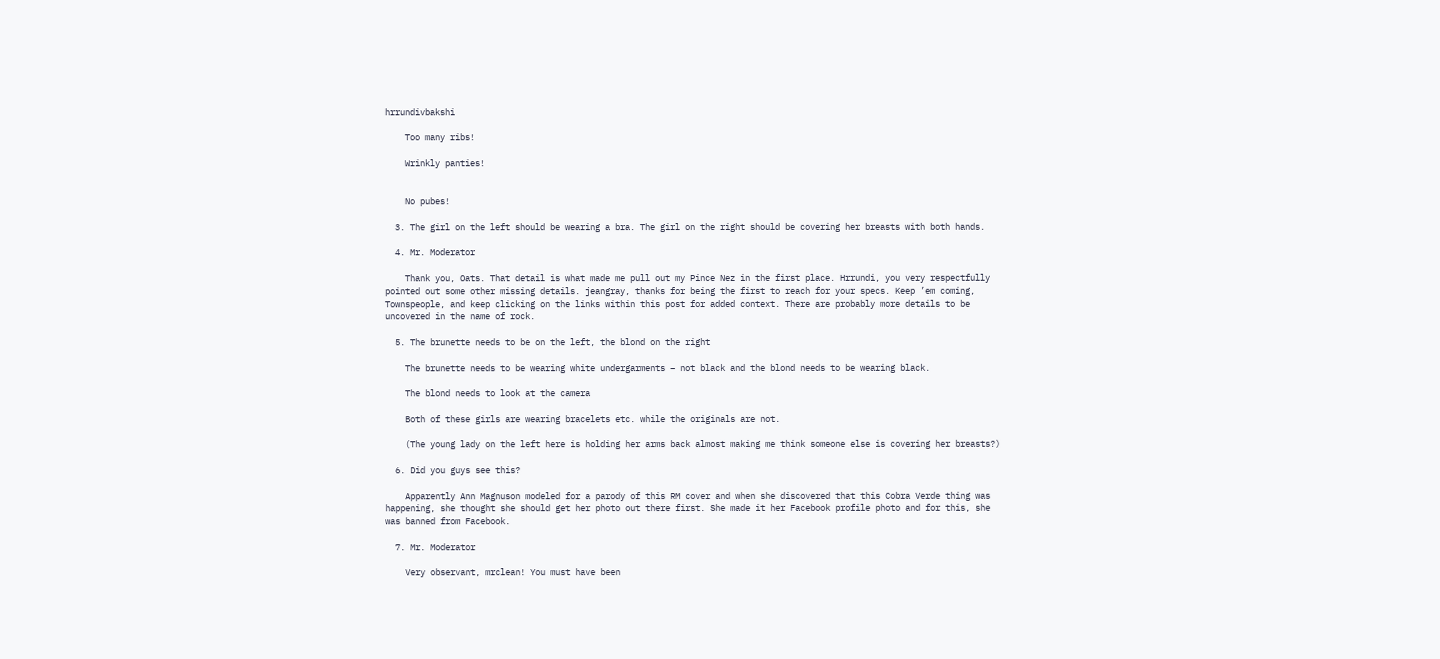hrrundivbakshi

    Too many ribs!

    Wrinkly panties!


    No pubes!

  3. The girl on the left should be wearing a bra. The girl on the right should be covering her breasts with both hands.

  4. Mr. Moderator

    Thank you, Oats. That detail is what made me pull out my Pince Nez in the first place. Hrrundi, you very respectfully pointed out some other missing details. jeangray, thanks for being the first to reach for your specs. Keep ’em coming, Townspeople, and keep clicking on the links within this post for added context. There are probably more details to be uncovered in the name of rock.

  5. The brunette needs to be on the left, the blond on the right

    The brunette needs to be wearing white undergarments – not black and the blond needs to be wearing black.

    The blond needs to look at the camera

    Both of these girls are wearing bracelets etc. while the originals are not.

    (The young lady on the left here is holding her arms back almost making me think someone else is covering her breasts?)

  6. Did you guys see this?

    Apparently Ann Magnuson modeled for a parody of this RM cover and when she discovered that this Cobra Verde thing was happening, she thought she should get her photo out there first. She made it her Facebook profile photo and for this, she was banned from Facebook.

  7. Mr. Moderator

    Very observant, mrclean! You must have been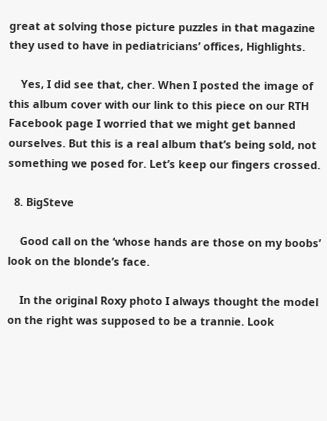great at solving those picture puzzles in that magazine they used to have in pediatricians’ offices, Highlights.

    Yes, I did see that, cher. When I posted the image of this album cover with our link to this piece on our RTH Facebook page I worried that we might get banned ourselves. But this is a real album that’s being sold, not something we posed for. Let’s keep our fingers crossed.

  8. BigSteve

    Good call on the ‘whose hands are those on my boobs’ look on the blonde’s face.

    In the original Roxy photo I always thought the model on the right was supposed to be a trannie. Look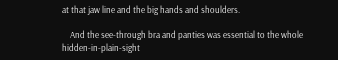at that jaw line and the big hands and shoulders.

    And the see-through bra and panties was essential to the whole hidden-in-plain-sight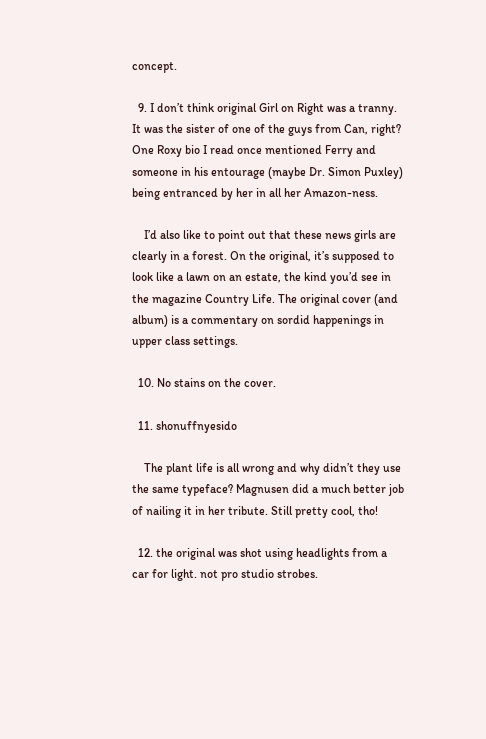concept.

  9. I don’t think original Girl on Right was a tranny. It was the sister of one of the guys from Can, right? One Roxy bio I read once mentioned Ferry and someone in his entourage (maybe Dr. Simon Puxley) being entranced by her in all her Amazon-ness.

    I’d also like to point out that these news girls are clearly in a forest. On the original, it’s supposed to look like a lawn on an estate, the kind you’d see in the magazine Country Life. The original cover (and album) is a commentary on sordid happenings in upper class settings.

  10. No stains on the cover.

  11. shonuffnyesido

    The plant life is all wrong and why didn’t they use the same typeface? Magnusen did a much better job of nailing it in her tribute. Still pretty cool, tho!

  12. the original was shot using headlights from a car for light. not pro studio strobes.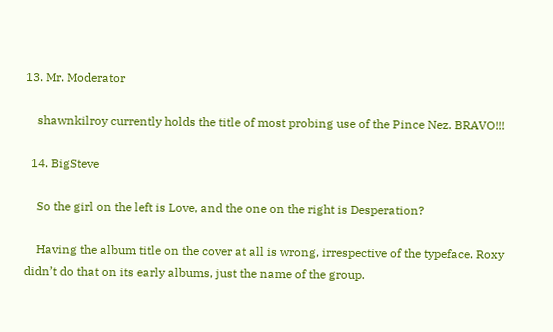13. Mr. Moderator

    shawnkilroy currently holds the title of most probing use of the Pince Nez. BRAVO!!!

  14. BigSteve

    So the girl on the left is Love, and the one on the right is Desperation?

    Having the album title on the cover at all is wrong, irrespective of the typeface. Roxy didn’t do that on its early albums, just the name of the group.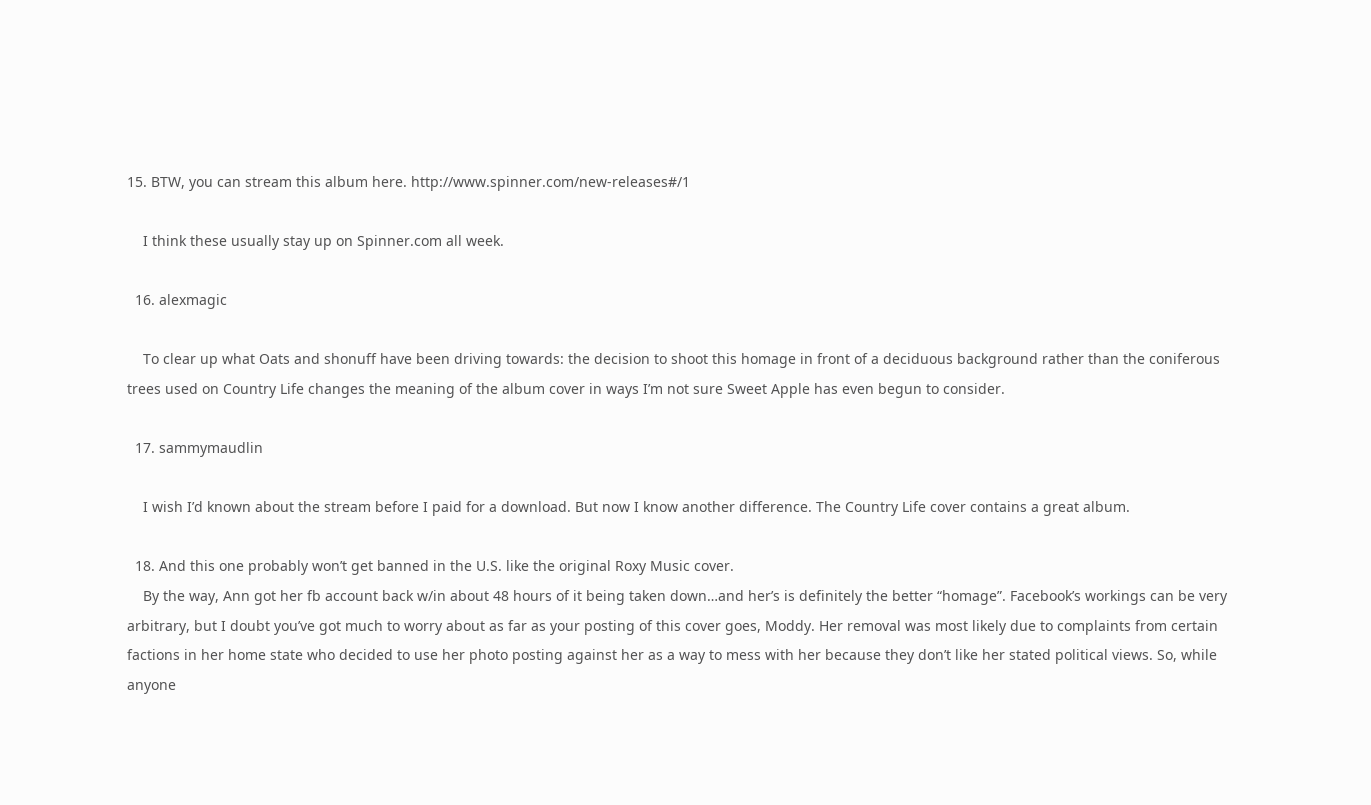15. BTW, you can stream this album here. http://www.spinner.com/new-releases#/1

    I think these usually stay up on Spinner.com all week.

  16. alexmagic

    To clear up what Oats and shonuff have been driving towards: the decision to shoot this homage in front of a deciduous background rather than the coniferous trees used on Country Life changes the meaning of the album cover in ways I’m not sure Sweet Apple has even begun to consider.

  17. sammymaudlin

    I wish I’d known about the stream before I paid for a download. But now I know another difference. The Country Life cover contains a great album.

  18. And this one probably won’t get banned in the U.S. like the original Roxy Music cover.
    By the way, Ann got her fb account back w/in about 48 hours of it being taken down…and her’s is definitely the better “homage”. Facebook’s workings can be very arbitrary, but I doubt you’ve got much to worry about as far as your posting of this cover goes, Moddy. Her removal was most likely due to complaints from certain factions in her home state who decided to use her photo posting against her as a way to mess with her because they don’t like her stated political views. So, while anyone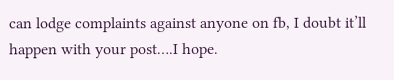can lodge complaints against anyone on fb, I doubt it’ll happen with your post….I hope.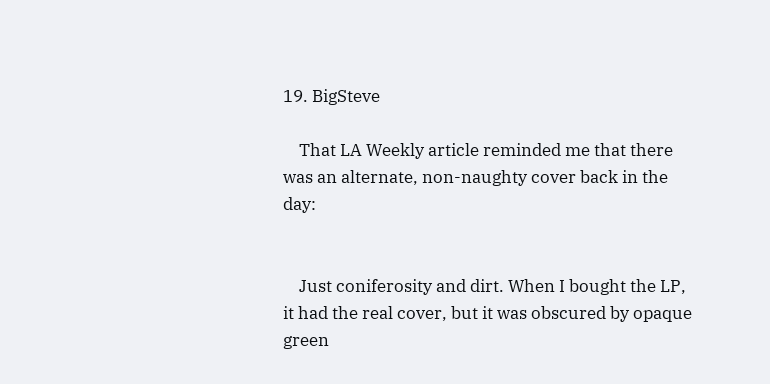19. BigSteve

    That LA Weekly article reminded me that there was an alternate, non-naughty cover back in the day:


    Just coniferosity and dirt. When I bought the LP, it had the real cover, but it was obscured by opaque green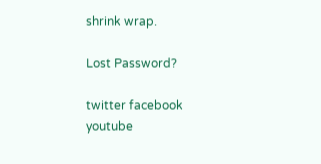shrink wrap.

Lost Password?

twitter facebook youtube